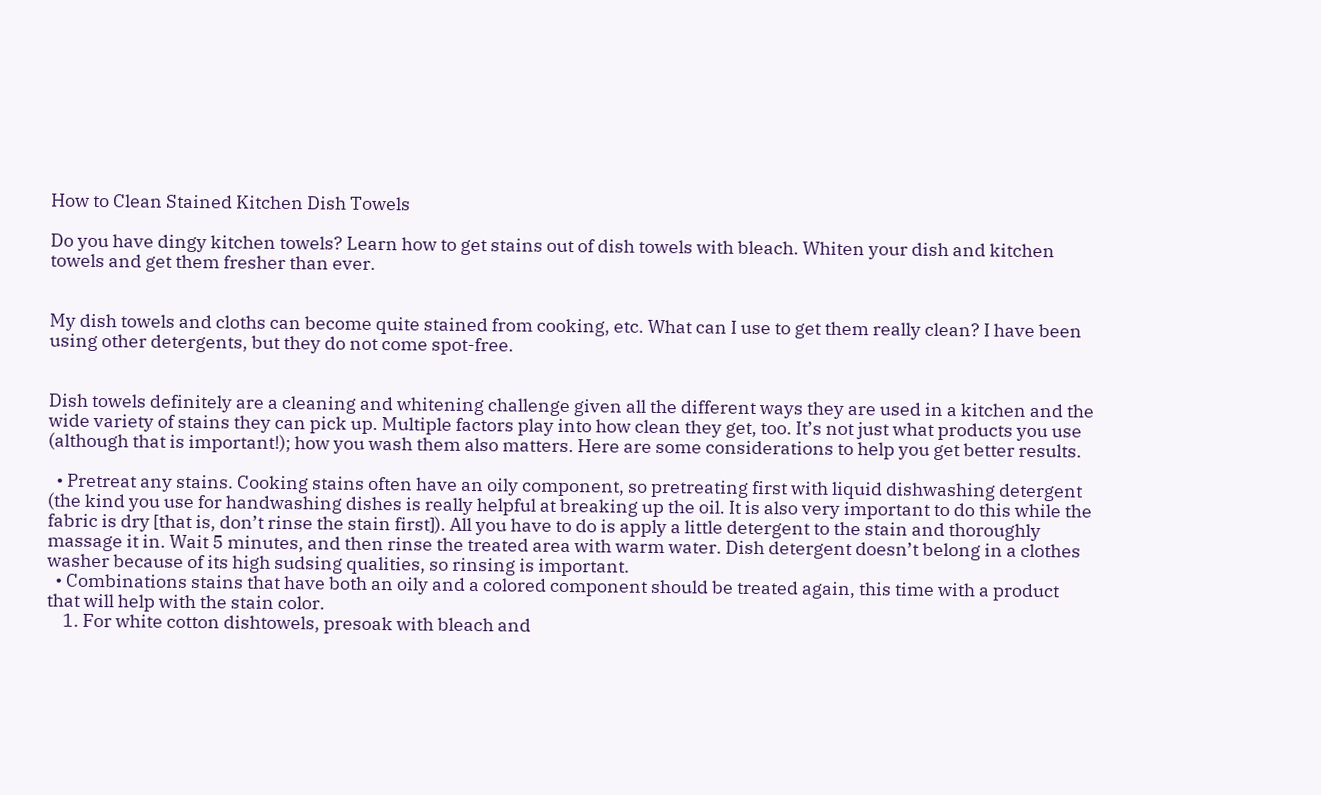How to Clean Stained Kitchen Dish Towels

Do you have dingy kitchen towels? Learn how to get stains out of dish towels with bleach. Whiten your dish and kitchen towels and get them fresher than ever.


My dish towels and cloths can become quite stained from cooking, etc. What can I use to get them really clean? I have been using other detergents, but they do not come spot-free.


Dish towels definitely are a cleaning and whitening challenge given all the different ways they are used in a kitchen and the wide variety of stains they can pick up. Multiple factors play into how clean they get, too. It’s not just what products you use (although that is important!); how you wash them also matters. Here are some considerations to help you get better results.

  • Pretreat any stains. Cooking stains often have an oily component, so pretreating first with liquid dishwashing detergent (the kind you use for handwashing dishes is really helpful at breaking up the oil. It is also very important to do this while the fabric is dry [that is, don’t rinse the stain first]). All you have to do is apply a little detergent to the stain and thoroughly massage it in. Wait 5 minutes, and then rinse the treated area with warm water. Dish detergent doesn’t belong in a clothes washer because of its high sudsing qualities, so rinsing is important.
  • Combinations stains that have both an oily and a colored component should be treated again, this time with a product that will help with the stain color.
    1. For white cotton dishtowels, presoak with bleach and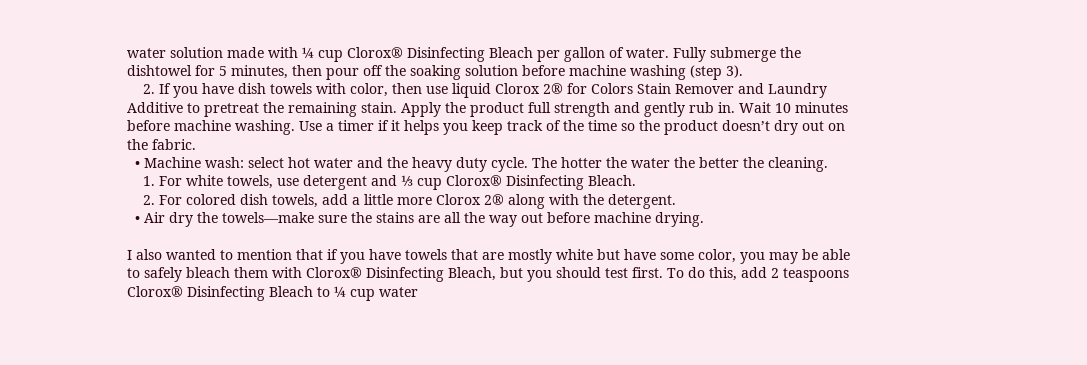water solution made with ¼ cup Clorox® Disinfecting Bleach per gallon of water. Fully submerge the dishtowel for 5 minutes, then pour off the soaking solution before machine washing (step 3).
    2. If you have dish towels with color, then use liquid Clorox 2® for Colors Stain Remover and Laundry Additive to pretreat the remaining stain. Apply the product full strength and gently rub in. Wait 10 minutes before machine washing. Use a timer if it helps you keep track of the time so the product doesn’t dry out on the fabric.
  • Machine wash: select hot water and the heavy duty cycle. The hotter the water the better the cleaning.
    1. For white towels, use detergent and ⅓ cup Clorox® Disinfecting Bleach.
    2. For colored dish towels, add a little more Clorox 2® along with the detergent.
  • Air dry the towels—make sure the stains are all the way out before machine drying.

I also wanted to mention that if you have towels that are mostly white but have some color, you may be able to safely bleach them with Clorox® Disinfecting Bleach, but you should test first. To do this, add 2 teaspoons Clorox® Disinfecting Bleach to ¼ cup water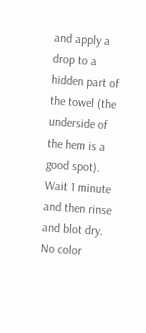and apply a drop to a hidden part of the towel (the underside of the hem is a good spot). Wait 1 minute and then rinse and blot dry. No color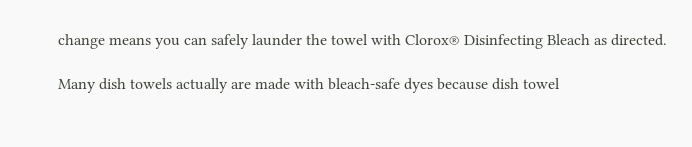change means you can safely launder the towel with Clorox® Disinfecting Bleach as directed.

Many dish towels actually are made with bleach-safe dyes because dish towel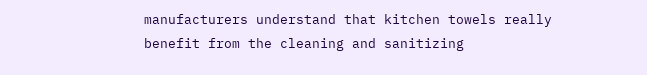manufacturers understand that kitchen towels really benefit from the cleaning and sanitizing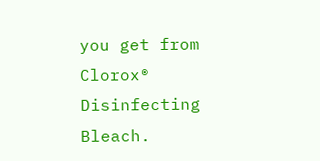you get from Clorox® Disinfecting Bleach.